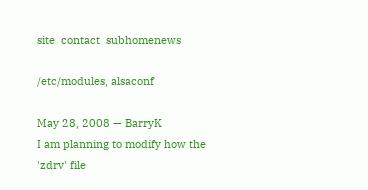site  contact  subhomenews

/etc/modules, alsaconf

May 28, 2008 — BarryK
I am planning to modify how the 'zdrv' file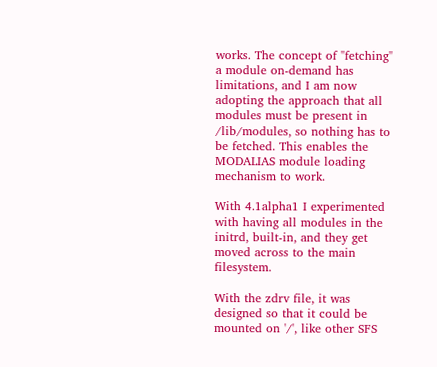works. The concept of "fetching" a module on-demand has limitations, and I am now adopting the approach that all modules must be present in /lib/modules, so nothing has to be fetched. This enables the MODALIAS module loading mechanism to work.

With 4.1alpha1 I experimented with having all modules in the initrd, built-in, and they get moved across to the main filesystem.

With the zdrv file, it was designed so that it could be mounted on '/', like other SFS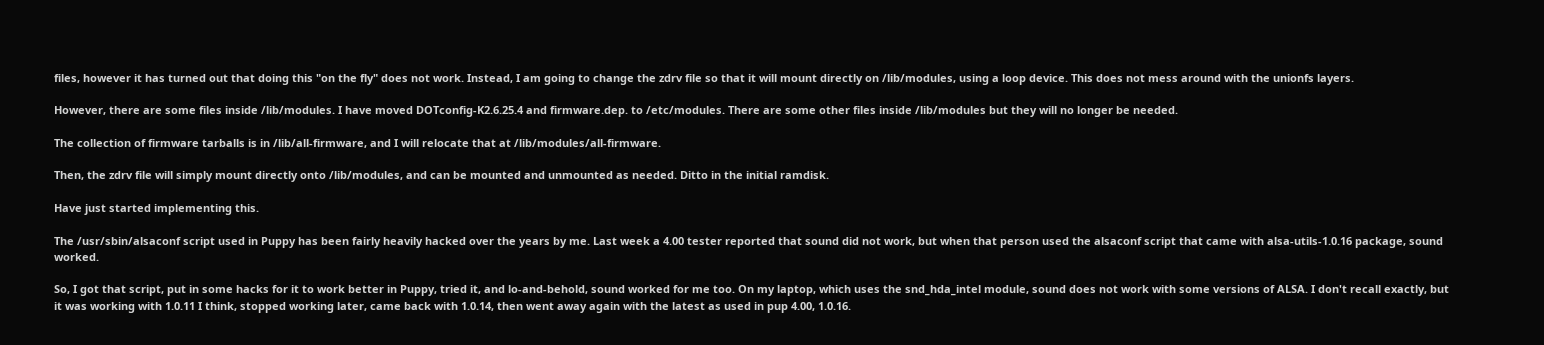files, however it has turned out that doing this "on the fly" does not work. Instead, I am going to change the zdrv file so that it will mount directly on /lib/modules, using a loop device. This does not mess around with the unionfs layers.

However, there are some files inside /lib/modules. I have moved DOTconfig-K2.6.25.4 and firmware.dep. to /etc/modules. There are some other files inside /lib/modules but they will no longer be needed.

The collection of firmware tarballs is in /lib/all-firmware, and I will relocate that at /lib/modules/all-firmware.

Then, the zdrv file will simply mount directly onto /lib/modules, and can be mounted and unmounted as needed. Ditto in the initial ramdisk.

Have just started implementing this.

The /usr/sbin/alsaconf script used in Puppy has been fairly heavily hacked over the years by me. Last week a 4.00 tester reported that sound did not work, but when that person used the alsaconf script that came with alsa-utils-1.0.16 package, sound worked.

So, I got that script, put in some hacks for it to work better in Puppy, tried it, and lo-and-behold, sound worked for me too. On my laptop, which uses the snd_hda_intel module, sound does not work with some versions of ALSA. I don't recall exactly, but it was working with 1.0.11 I think, stopped working later, came back with 1.0.14, then went away again with the latest as used in pup 4.00, 1.0.16.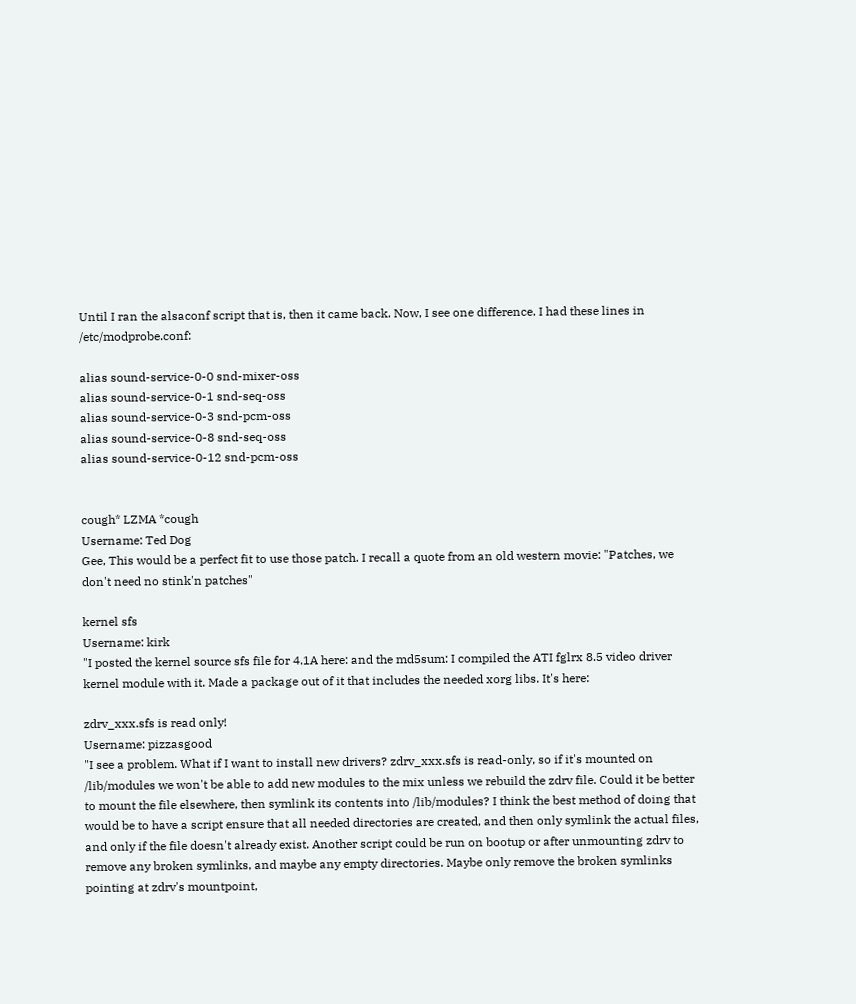Until I ran the alsaconf script that is, then it came back. Now, I see one difference. I had these lines in /etc/modprobe.conf:

alias sound-service-0-0 snd-mixer-oss
alias sound-service-0-1 snd-seq-oss
alias sound-service-0-3 snd-pcm-oss
alias sound-service-0-8 snd-seq-oss
alias sound-service-0-12 snd-pcm-oss


cough* LZMA *cough
Username: Ted Dog
Gee, This would be a perfect fit to use those patch. I recall a quote from an old western movie: "Patches, we don't need no stink'n patches"

kernel sfs
Username: kirk
"I posted the kernel source sfs file for 4.1A here: and the md5sum: I compiled the ATI fglrx 8.5 video driver kernel module with it. Made a package out of it that includes the needed xorg libs. It's here:

zdrv_xxx.sfs is read only!
Username: pizzasgood
"I see a problem. What if I want to install new drivers? zdrv_xxx.sfs is read-only, so if it's mounted on /lib/modules we won't be able to add new modules to the mix unless we rebuild the zdrv file. Could it be better to mount the file elsewhere, then symlink its contents into /lib/modules? I think the best method of doing that would be to have a script ensure that all needed directories are created, and then only symlink the actual files, and only if the file doesn't already exist. Another script could be run on bootup or after unmounting zdrv to remove any broken symlinks, and maybe any empty directories. Maybe only remove the broken symlinks pointing at zdrv's mountpoint,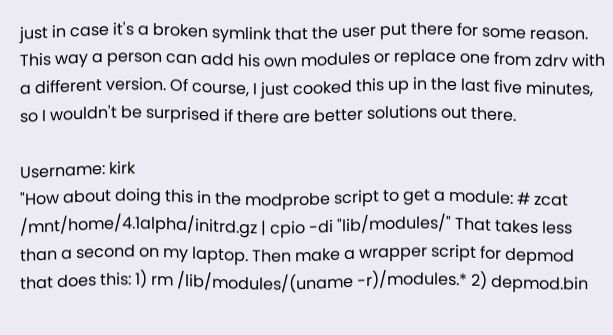just in case it's a broken symlink that the user put there for some reason. This way a person can add his own modules or replace one from zdrv with a different version. Of course, I just cooked this up in the last five minutes, so I wouldn't be surprised if there are better solutions out there.

Username: kirk
"How about doing this in the modprobe script to get a module: # zcat /mnt/home/4.1alpha/initrd.gz | cpio -di "lib/modules/" That takes less than a second on my laptop. Then make a wrapper script for depmod that does this: 1) rm /lib/modules/(uname -r)/modules.* 2) depmod.bin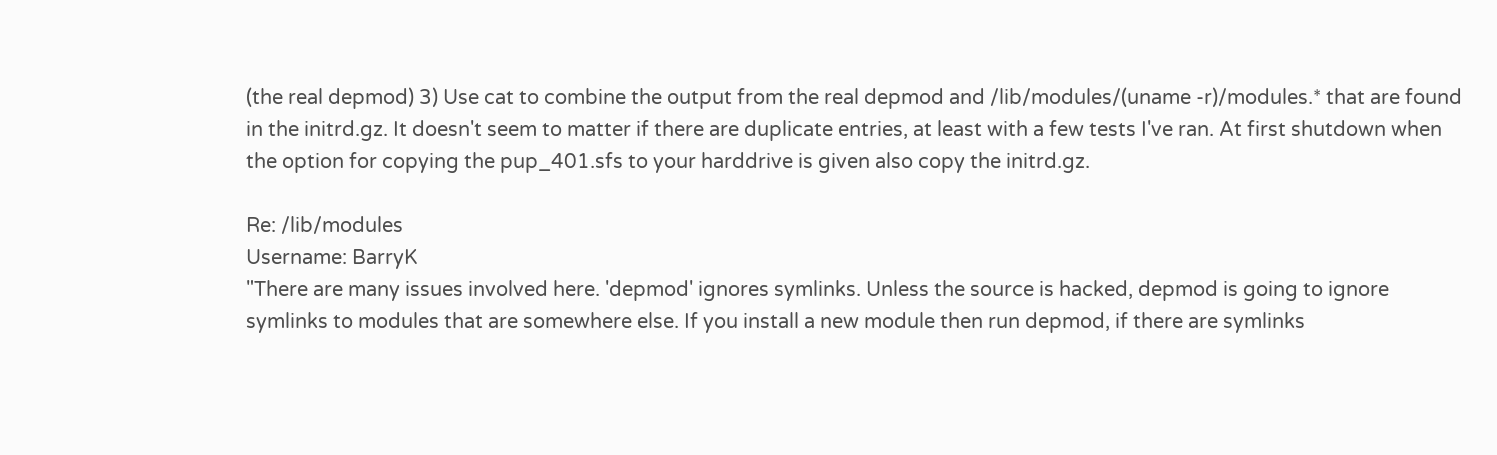(the real depmod) 3) Use cat to combine the output from the real depmod and /lib/modules/(uname -r)/modules.* that are found in the initrd.gz. It doesn't seem to matter if there are duplicate entries, at least with a few tests I've ran. At first shutdown when the option for copying the pup_401.sfs to your harddrive is given also copy the initrd.gz.

Re: /lib/modules
Username: BarryK
"There are many issues involved here. 'depmod' ignores symlinks. Unless the source is hacked, depmod is going to ignore symlinks to modules that are somewhere else. If you install a new module then run depmod, if there are symlinks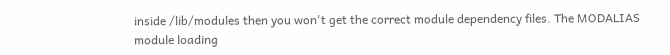inside /lib/modules then you won't get the correct module dependency files. The MODALIAS module loading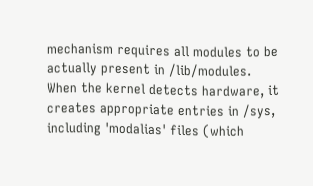mechanism requires all modules to be actually present in /lib/modules. When the kernel detects hardware, it creates appropriate entries in /sys, including 'modalias' files (which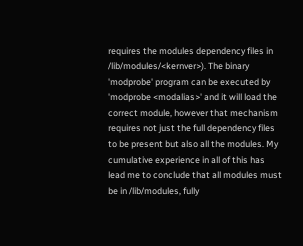requires the modules dependency files in /lib/modules/<kernver>). The binary 'modprobe' program can be executed by 'modprobe <modalias>' and it will load the correct module, however that mechanism requires not just the full dependency files to be present but also all the modules. My cumulative experience in all of this has lead me to conclude that all modules must be in /lib/modules, fully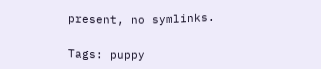present, no symlinks.

Tags: puppy